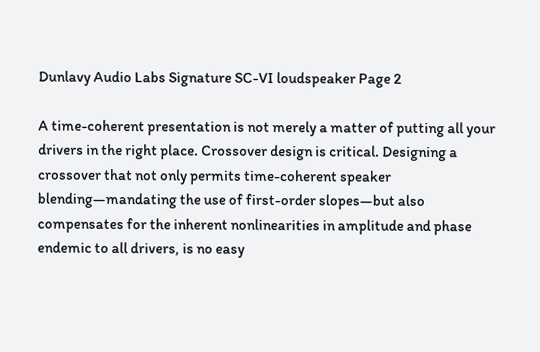Dunlavy Audio Labs Signature SC-VI loudspeaker Page 2

A time-coherent presentation is not merely a matter of putting all your drivers in the right place. Crossover design is critical. Designing a crossover that not only permits time-coherent speaker blending—mandating the use of first-order slopes—but also compensates for the inherent nonlinearities in amplitude and phase endemic to all drivers, is no easy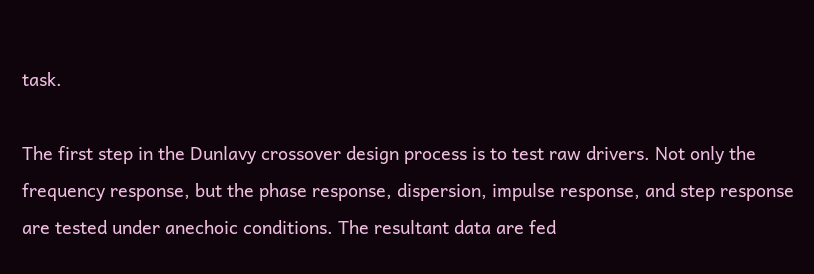task.

The first step in the Dunlavy crossover design process is to test raw drivers. Not only the frequency response, but the phase response, dispersion, impulse response, and step response are tested under anechoic conditions. The resultant data are fed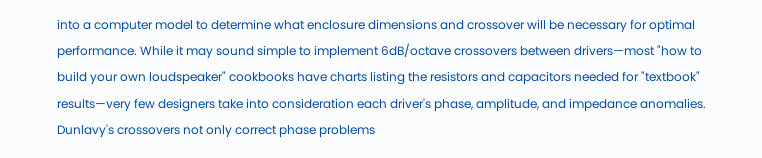into a computer model to determine what enclosure dimensions and crossover will be necessary for optimal performance. While it may sound simple to implement 6dB/octave crossovers between drivers—most "how to build your own loudspeaker" cookbooks have charts listing the resistors and capacitors needed for "textbook" results—very few designers take into consideration each driver's phase, amplitude, and impedance anomalies. Dunlavy's crossovers not only correct phase problems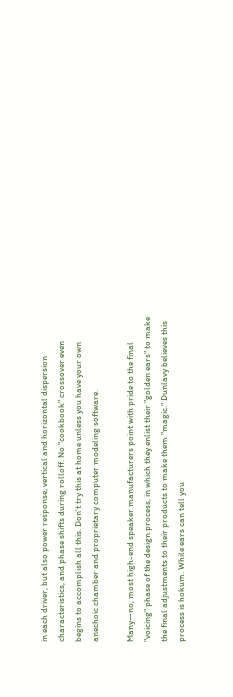in each driver, but also power response, vertical and horizontal dispersion characteristics, and phase shifts during rolloff. No "cookbook" crossover even begins to accomplish all this. Don't try this at home unless you have your own anechoic chamber and proprietary computer modeling software.

Many—no, most high-end speaker manufacturers point with pride to the final "voicing" phase of the design process, in which they enlist their "golden ears" to make the final adjustments to their products to make them "magic." Dunlavy believes this process is hokum. While ears can tell you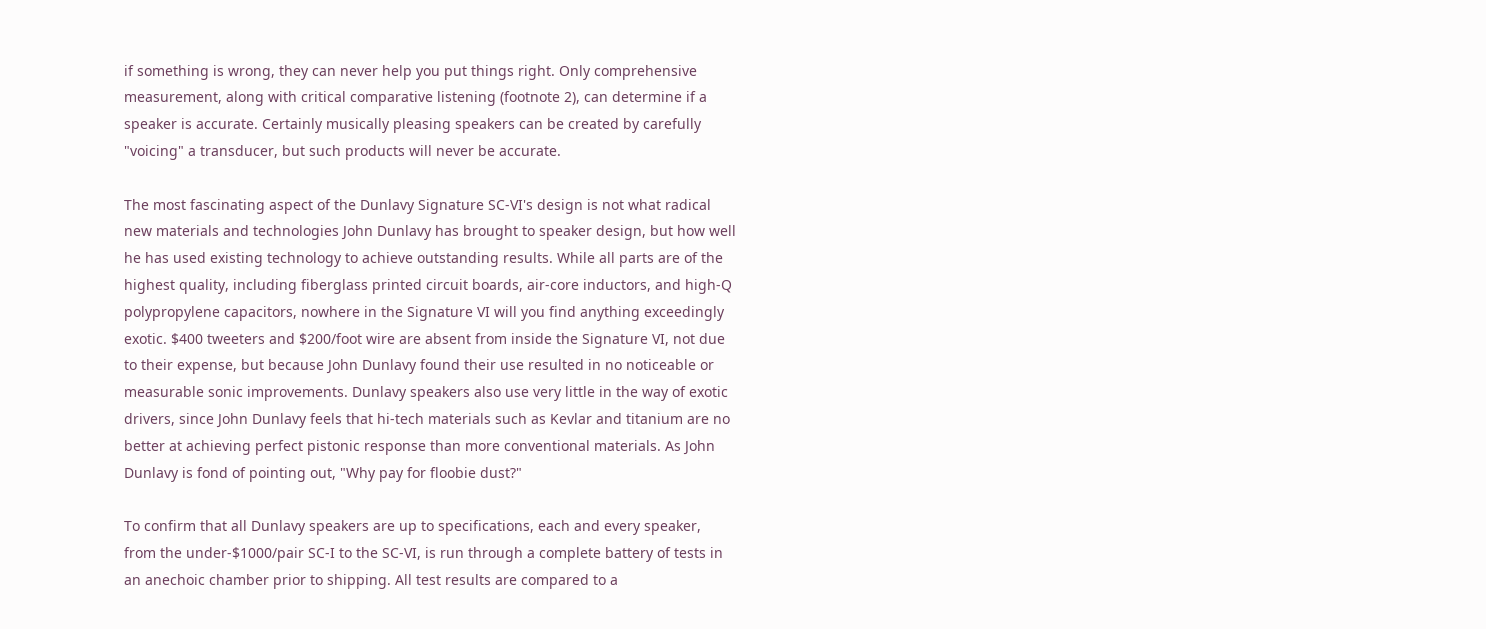if something is wrong, they can never help you put things right. Only comprehensive measurement, along with critical comparative listening (footnote 2), can determine if a speaker is accurate. Certainly musically pleasing speakers can be created by carefully "voicing" a transducer, but such products will never be accurate.

The most fascinating aspect of the Dunlavy Signature SC-VI's design is not what radical new materials and technologies John Dunlavy has brought to speaker design, but how well he has used existing technology to achieve outstanding results. While all parts are of the highest quality, including fiberglass printed circuit boards, air-core inductors, and high-Q polypropylene capacitors, nowhere in the Signature VI will you find anything exceedingly exotic. $400 tweeters and $200/foot wire are absent from inside the Signature VI, not due to their expense, but because John Dunlavy found their use resulted in no noticeable or measurable sonic improvements. Dunlavy speakers also use very little in the way of exotic drivers, since John Dunlavy feels that hi-tech materials such as Kevlar and titanium are no better at achieving perfect pistonic response than more conventional materials. As John Dunlavy is fond of pointing out, "Why pay for floobie dust?"

To confirm that all Dunlavy speakers are up to specifications, each and every speaker, from the under-$1000/pair SC-I to the SC-VI, is run through a complete battery of tests in an anechoic chamber prior to shipping. All test results are compared to a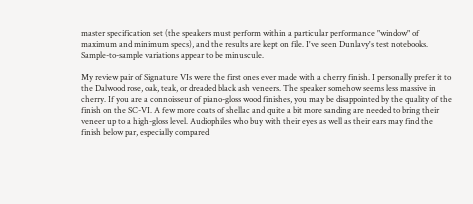master specification set (the speakers must perform within a particular performance "window" of maximum and minimum specs), and the results are kept on file. I've seen Dunlavy's test notebooks. Sample-to-sample variations appear to be minuscule.

My review pair of Signature VIs were the first ones ever made with a cherry finish. I personally prefer it to the Dalwood rose, oak, teak, or dreaded black ash veneers. The speaker somehow seems less massive in cherry. If you are a connoisseur of piano-gloss wood finishes, you may be disappointed by the quality of the finish on the SC-VI. A few more coats of shellac and quite a bit more sanding are needed to bring their veneer up to a high-gloss level. Audiophiles who buy with their eyes as well as their ears may find the finish below par, especially compared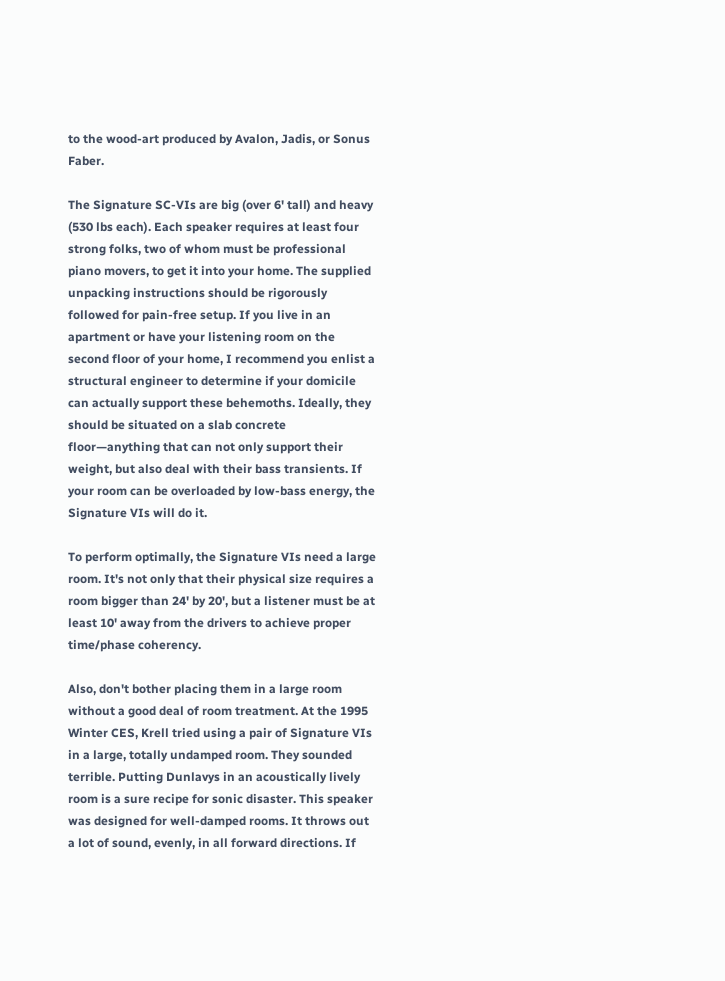to the wood-art produced by Avalon, Jadis, or Sonus Faber.

The Signature SC-VIs are big (over 6' tall) and heavy (530 lbs each). Each speaker requires at least four strong folks, two of whom must be professional piano movers, to get it into your home. The supplied unpacking instructions should be rigorously followed for pain-free setup. If you live in an apartment or have your listening room on the second floor of your home, I recommend you enlist a structural engineer to determine if your domicile can actually support these behemoths. Ideally, they should be situated on a slab concrete floor—anything that can not only support their weight, but also deal with their bass transients. If your room can be overloaded by low-bass energy, the Signature VIs will do it.

To perform optimally, the Signature VIs need a large room. It's not only that their physical size requires a room bigger than 24' by 20', but a listener must be at least 10' away from the drivers to achieve proper time/phase coherency.

Also, don't bother placing them in a large room without a good deal of room treatment. At the 1995 Winter CES, Krell tried using a pair of Signature VIs in a large, totally undamped room. They sounded terrible. Putting Dunlavys in an acoustically lively room is a sure recipe for sonic disaster. This speaker was designed for well-damped rooms. It throws out a lot of sound, evenly, in all forward directions. If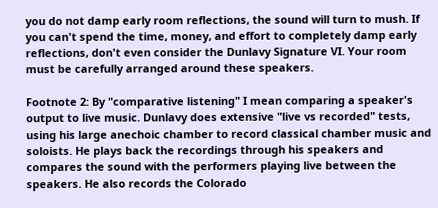you do not damp early room reflections, the sound will turn to mush. If you can't spend the time, money, and effort to completely damp early reflections, don't even consider the Dunlavy Signature VI. Your room must be carefully arranged around these speakers.

Footnote 2: By "comparative listening" I mean comparing a speaker's output to live music. Dunlavy does extensive "live vs recorded" tests, using his large anechoic chamber to record classical chamber music and soloists. He plays back the recordings through his speakers and compares the sound with the performers playing live between the speakers. He also records the Colorado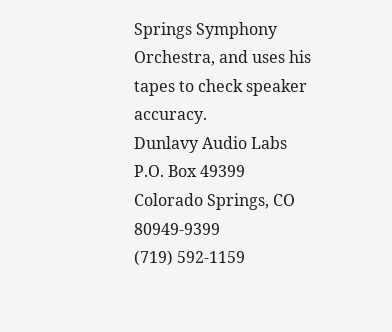Springs Symphony Orchestra, and uses his tapes to check speaker accuracy.
Dunlavy Audio Labs
P.O. Box 49399
Colorado Springs, CO 80949-9399
(719) 592-1159